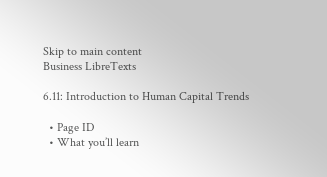Skip to main content
Business LibreTexts

6.11: Introduction to Human Capital Trends

  • Page ID
  • What you’ll learn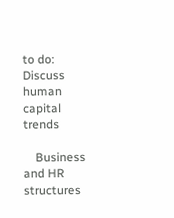to do: Discuss human capital trends

    Business and HR structures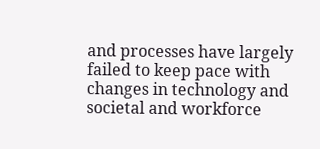and processes have largely failed to keep pace with changes in technology and societal and workforce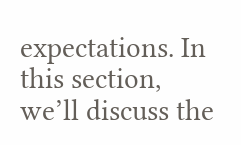expectations. In this section, we’ll discuss the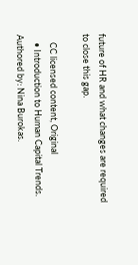future of HR and what changes are required to close this gap.

    CC licensed content, Original
    • Introduction to Human Capital Trends. Authored by: Nina Burokas.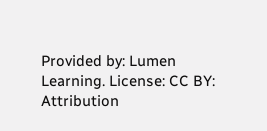Provided by: Lumen Learning. License: CC BY: Attribution